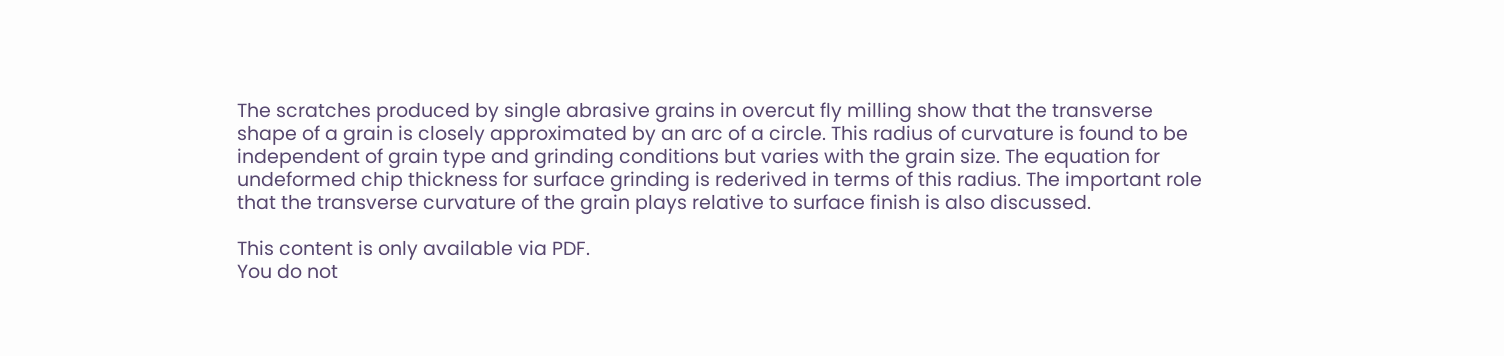The scratches produced by single abrasive grains in overcut fly milling show that the transverse shape of a grain is closely approximated by an arc of a circle. This radius of curvature is found to be independent of grain type and grinding conditions but varies with the grain size. The equation for undeformed chip thickness for surface grinding is rederived in terms of this radius. The important role that the transverse curvature of the grain plays relative to surface finish is also discussed.

This content is only available via PDF.
You do not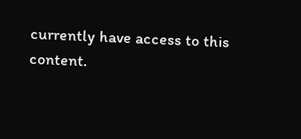currently have access to this content.